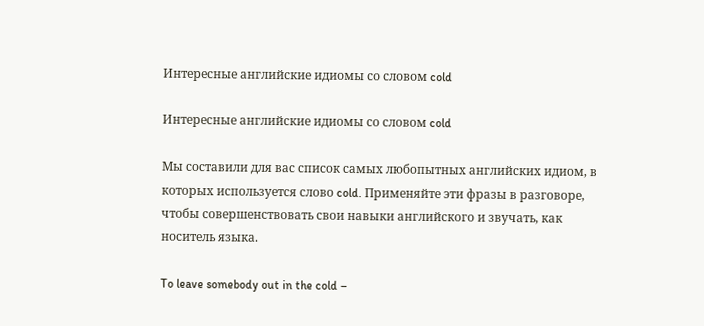Интересные английские идиомы со словом cold

Интересные английские идиомы со словом cold

Мы составили для вас список самых любопытных английских идиом, в которых используется слово cold. Применяйте эти фразы в разговоре, чтобы совершенствовать свои навыки английского и звучать, как носитель языка.

To leave somebody out in the cold –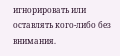игнорировать или оставлять кого-либо без внимания.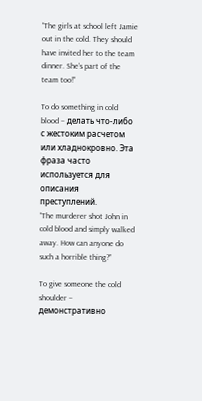“The girls at school left Jamie out in the cold. They should have invited her to the team dinner. She’s part of the team too!”

To do something in cold blood – делать что-либо с жестоким расчетом или хладнокровно. Эта фраза часто используется для описания преступлений.
“The murderer shot John in cold blood and simply walked away. How can anyone do such a horrible thing?”

To give someone the cold shoulder – демонстративно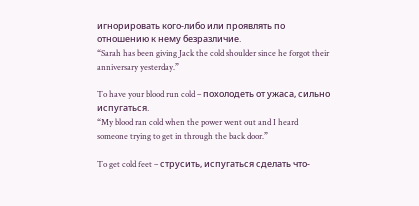игнорировать кого-либо или проявлять по отношению к нему безразличие.
“Sarah has been giving Jack the cold shoulder since he forgot their anniversary yesterday.”

To have your blood run cold – похолодеть от ужаса, сильно испугаться.
“My blood ran cold when the power went out and I heard someone trying to get in through the back door.”

To get cold feet – струсить, испугаться сделать что-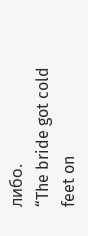либо.
“The bride got cold feet on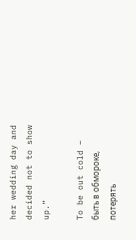her wedding day and decided not to show up.”

To be out cold – быть в обмороке, потерять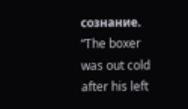сознание.
“The boxer was out cold after his left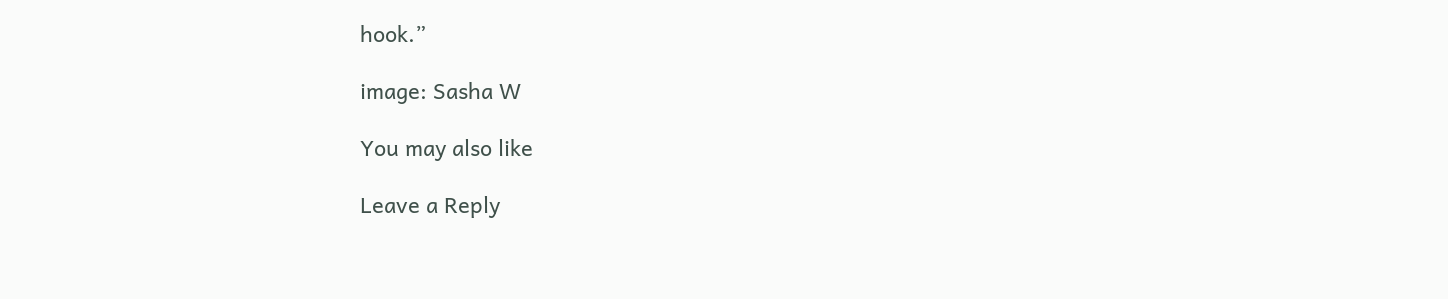hook.”

image: Sasha W

You may also like

Leave a Reply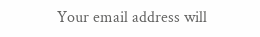Your email address will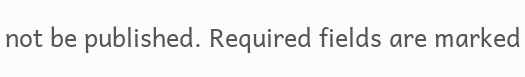not be published. Required fields are marked